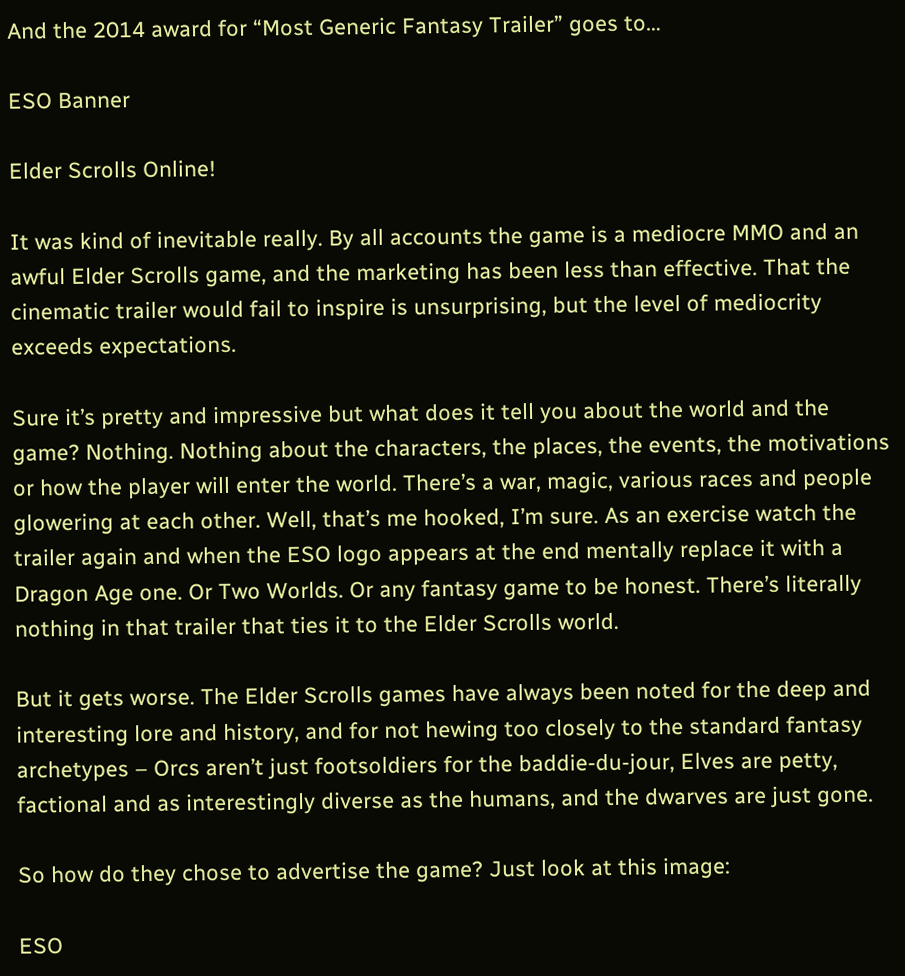And the 2014 award for “Most Generic Fantasy Trailer” goes to…

ESO Banner

Elder Scrolls Online!

It was kind of inevitable really. By all accounts the game is a mediocre MMO and an awful Elder Scrolls game, and the marketing has been less than effective. That the cinematic trailer would fail to inspire is unsurprising, but the level of mediocrity exceeds expectations.

Sure it’s pretty and impressive but what does it tell you about the world and the game? Nothing. Nothing about the characters, the places, the events, the motivations or how the player will enter the world. There’s a war, magic, various races and people glowering at each other. Well, that’s me hooked, I’m sure. As an exercise watch the trailer again and when the ESO logo appears at the end mentally replace it with a Dragon Age one. Or Two Worlds. Or any fantasy game to be honest. There’s literally nothing in that trailer that ties it to the Elder Scrolls world.

But it gets worse. The Elder Scrolls games have always been noted for the deep and interesting lore and history, and for not hewing too closely to the standard fantasy archetypes – Orcs aren’t just footsoldiers for the baddie-du-jour, Elves are petty, factional and as interestingly diverse as the humans, and the dwarves are just gone.

So how do they chose to advertise the game? Just look at this image:

ESO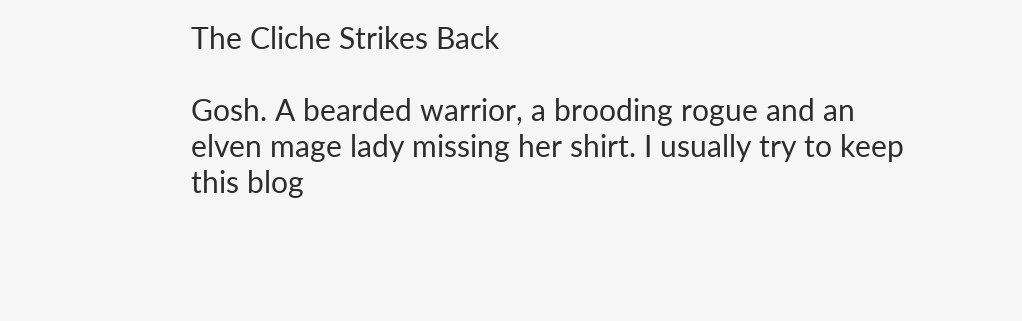The Cliche Strikes Back

Gosh. A bearded warrior, a brooding rogue and an elven mage lady missing her shirt. I usually try to keep this blog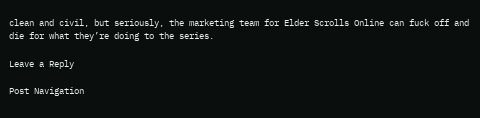clean and civil, but seriously, the marketing team for Elder Scrolls Online can fuck off and die for what they’re doing to the series.

Leave a Reply

Post Navigation